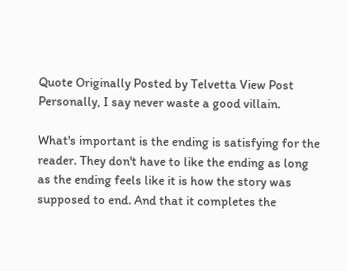Quote Originally Posted by Telvetta View Post
Personally, I say never waste a good villain.

What's important is the ending is satisfying for the reader. They don't have to like the ending as long as the ending feels like it is how the story was supposed to end. And that it completes the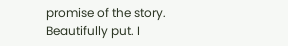promise of the story.
Beautifully put. I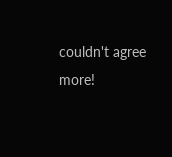couldn't agree more!